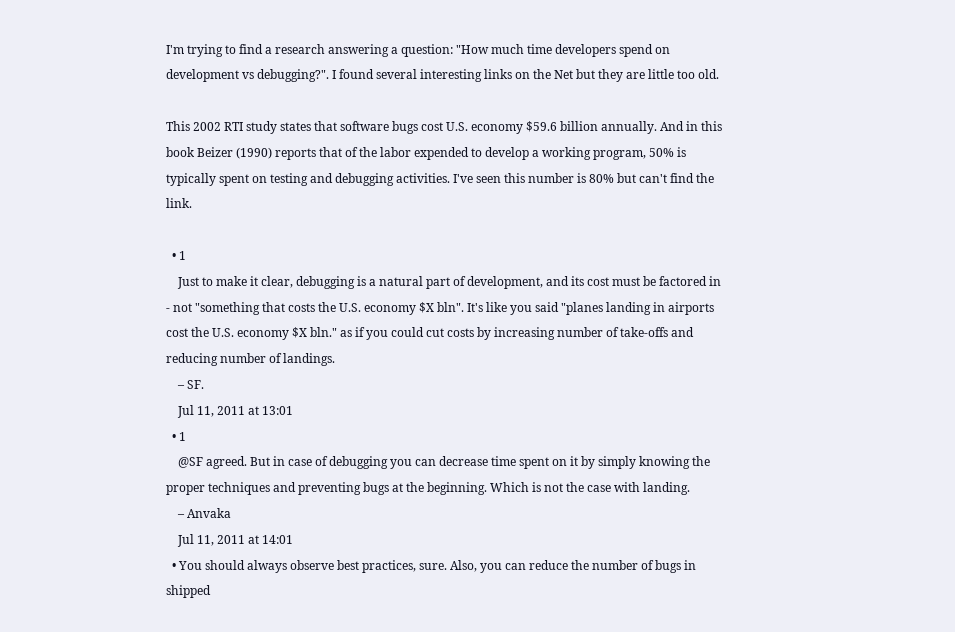I'm trying to find a research answering a question: "How much time developers spend on development vs debugging?". I found several interesting links on the Net but they are little too old.

This 2002 RTI study states that software bugs cost U.S. economy $59.6 billion annually. And in this book Beizer (1990) reports that of the labor expended to develop a working program, 50% is typically spent on testing and debugging activities. I've seen this number is 80% but can't find the link.

  • 1
    Just to make it clear, debugging is a natural part of development, and its cost must be factored in - not "something that costs the U.S. economy $X bln". It's like you said "planes landing in airports cost the U.S. economy $X bln." as if you could cut costs by increasing number of take-offs and reducing number of landings.
    – SF.
    Jul 11, 2011 at 13:01
  • 1
    @SF agreed. But in case of debugging you can decrease time spent on it by simply knowing the proper techniques and preventing bugs at the beginning. Which is not the case with landing.
    – Anvaka
    Jul 11, 2011 at 14:01
  • You should always observe best practices, sure. Also, you can reduce the number of bugs in shipped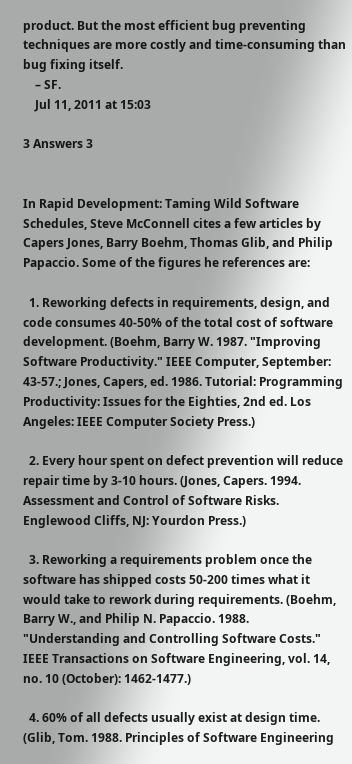product. But the most efficient bug preventing techniques are more costly and time-consuming than bug fixing itself.
    – SF.
    Jul 11, 2011 at 15:03

3 Answers 3


In Rapid Development: Taming Wild Software Schedules, Steve McConnell cites a few articles by Capers Jones, Barry Boehm, Thomas Glib, and Philip Papaccio. Some of the figures he references are:

  1. Reworking defects in requirements, design, and code consumes 40-50% of the total cost of software development. (Boehm, Barry W. 1987. "Improving Software Productivity." IEEE Computer, September: 43-57.; Jones, Capers, ed. 1986. Tutorial: Programming Productivity: Issues for the Eighties, 2nd ed. Los Angeles: IEEE Computer Society Press.)

  2. Every hour spent on defect prevention will reduce repair time by 3-10 hours. (Jones, Capers. 1994. Assessment and Control of Software Risks. Englewood Cliffs, NJ: Yourdon Press.)

  3. Reworking a requirements problem once the software has shipped costs 50-200 times what it would take to rework during requirements. (Boehm, Barry W., and Philip N. Papaccio. 1988. "Understanding and Controlling Software Costs." IEEE Transactions on Software Engineering, vol. 14, no. 10 (October): 1462-1477.)

  4. 60% of all defects usually exist at design time. (Glib, Tom. 1988. Principles of Software Engineering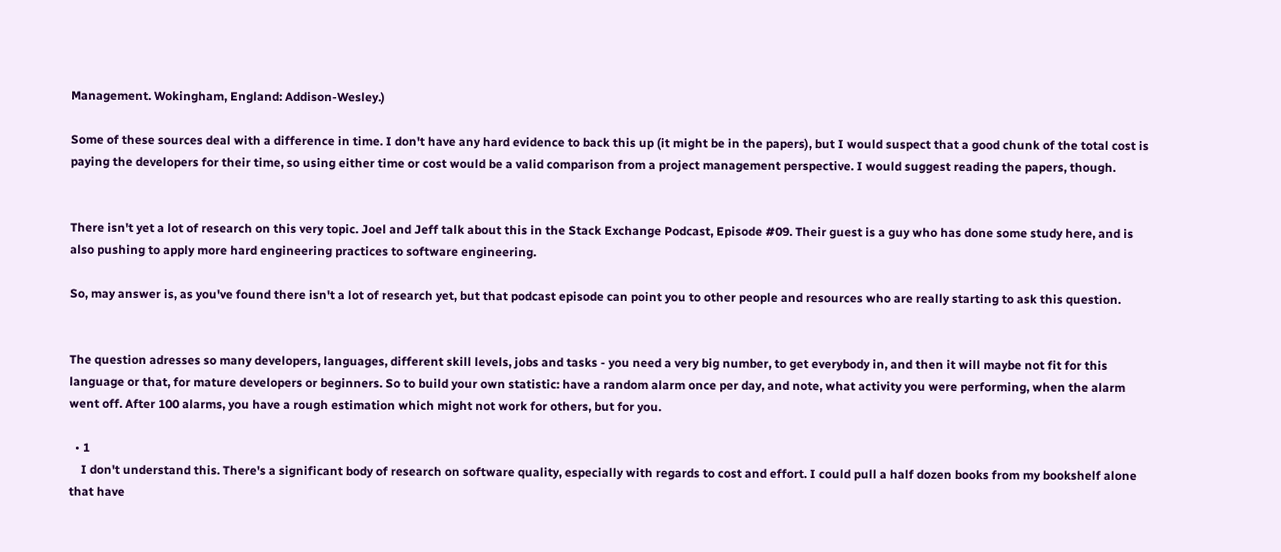Management. Wokingham, England: Addison-Wesley.)

Some of these sources deal with a difference in time. I don't have any hard evidence to back this up (it might be in the papers), but I would suspect that a good chunk of the total cost is paying the developers for their time, so using either time or cost would be a valid comparison from a project management perspective. I would suggest reading the papers, though.


There isn't yet a lot of research on this very topic. Joel and Jeff talk about this in the Stack Exchange Podcast, Episode #09. Their guest is a guy who has done some study here, and is also pushing to apply more hard engineering practices to software engineering.

So, may answer is, as you've found there isn't a lot of research yet, but that podcast episode can point you to other people and resources who are really starting to ask this question.


The question adresses so many developers, languages, different skill levels, jobs and tasks - you need a very big number, to get everybody in, and then it will maybe not fit for this language or that, for mature developers or beginners. So to build your own statistic: have a random alarm once per day, and note, what activity you were performing, when the alarm went off. After 100 alarms, you have a rough estimation which might not work for others, but for you.

  • 1
    I don't understand this. There's a significant body of research on software quality, especially with regards to cost and effort. I could pull a half dozen books from my bookshelf alone that have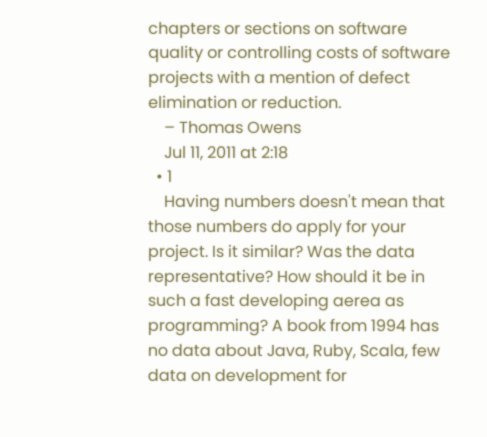chapters or sections on software quality or controlling costs of software projects with a mention of defect elimination or reduction.
    – Thomas Owens
    Jul 11, 2011 at 2:18
  • 1
    Having numbers doesn't mean that those numbers do apply for your project. Is it similar? Was the data representative? How should it be in such a fast developing aerea as programming? A book from 1994 has no data about Java, Ruby, Scala, few data on development for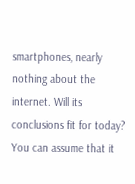smartphones, nearly nothing about the internet. Will its conclusions fit for today? You can assume that it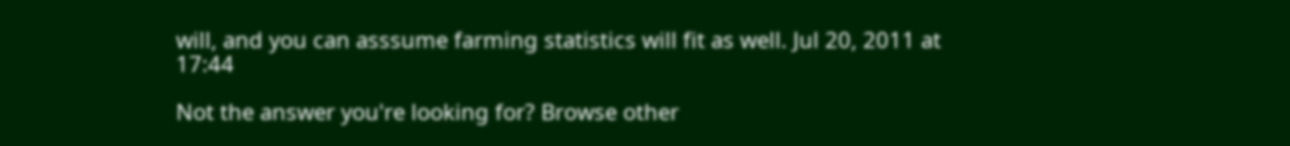will, and you can asssume farming statistics will fit as well. Jul 20, 2011 at 17:44

Not the answer you're looking for? Browse other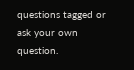questions tagged or ask your own question.